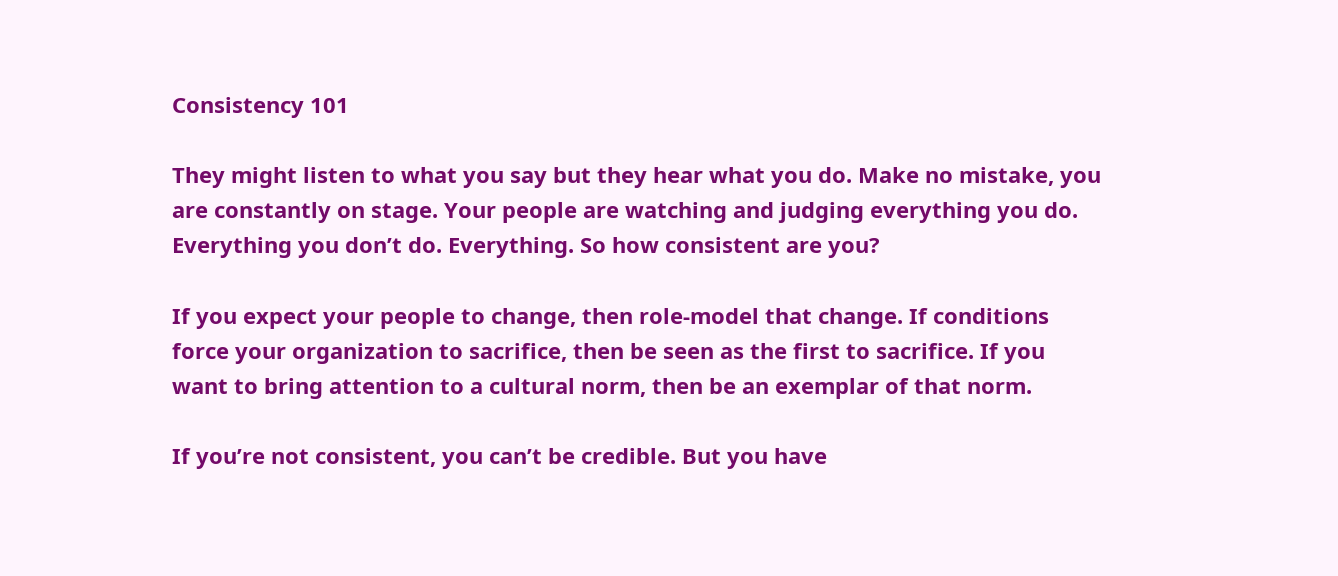Consistency 101

They might listen to what you say but they hear what you do. Make no mistake, you are constantly on stage. Your people are watching and judging everything you do. Everything you don’t do. Everything. So how consistent are you?

If you expect your people to change, then role-model that change. If conditions force your organization to sacrifice, then be seen as the first to sacrifice. If you want to bring attention to a cultural norm, then be an exemplar of that norm.

If you’re not consistent, you can’t be credible. But you have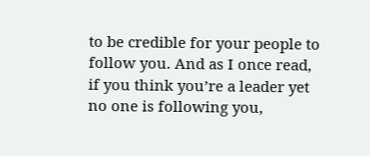to be credible for your people to follow you. And as I once read, if you think you’re a leader yet no one is following you,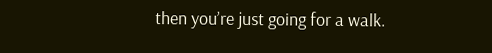then you’re just going for a walk.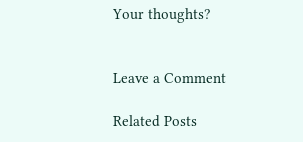Your thoughts?


Leave a Comment

Related Posts